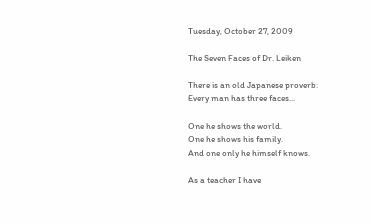Tuesday, October 27, 2009

The Seven Faces of Dr. Leiken

There is an old Japanese proverb:
Every man has three faces...

One he shows the world.
One he shows his family.
And one only he himself knows.

As a teacher I have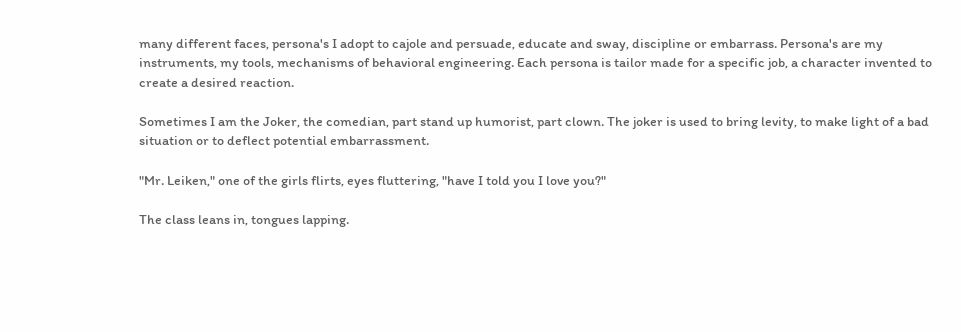many different faces, persona's I adopt to cajole and persuade, educate and sway, discipline or embarrass. Persona's are my instruments, my tools, mechanisms of behavioral engineering. Each persona is tailor made for a specific job, a character invented to create a desired reaction.

Sometimes I am the Joker, the comedian, part stand up humorist, part clown. The joker is used to bring levity, to make light of a bad situation or to deflect potential embarrassment.

"Mr. Leiken," one of the girls flirts, eyes fluttering, "have I told you I love you?"

The class leans in, tongues lapping.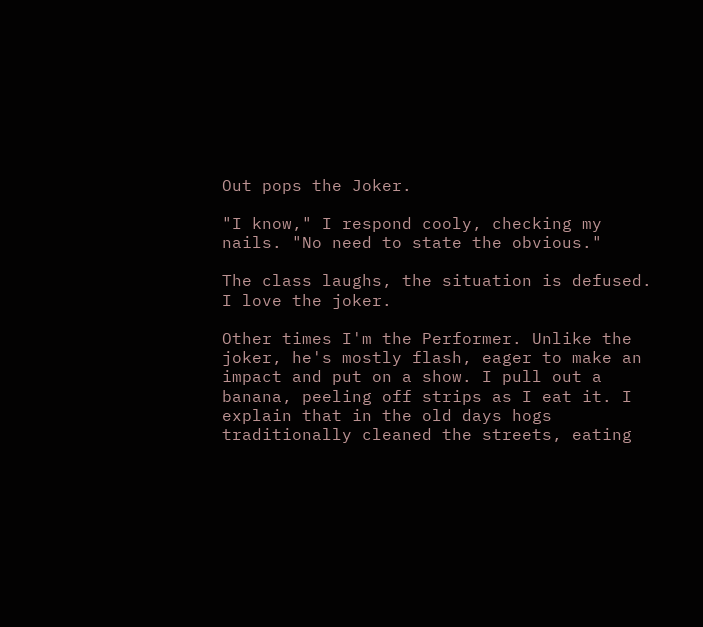Out pops the Joker.

"I know," I respond cooly, checking my nails. "No need to state the obvious."

The class laughs, the situation is defused. I love the joker.

Other times I'm the Performer. Unlike the joker, he's mostly flash, eager to make an impact and put on a show. I pull out a banana, peeling off strips as I eat it. I explain that in the old days hogs traditionally cleaned the streets, eating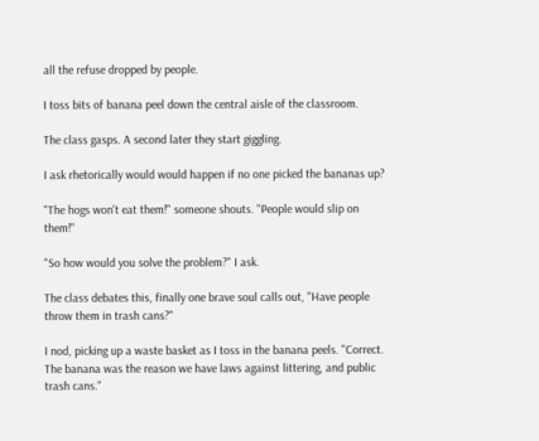all the refuse dropped by people.

I toss bits of banana peel down the central aisle of the classroom.

The class gasps. A second later they start giggling.

I ask rhetorically would would happen if no one picked the bananas up?

"The hogs won't eat them!" someone shouts. "People would slip on them!"

"So how would you solve the problem?" I ask.

The class debates this, finally one brave soul calls out, "Have people throw them in trash cans?"

I nod, picking up a waste basket as I toss in the banana peels. "Correct. The banana was the reason we have laws against littering, and public trash cans."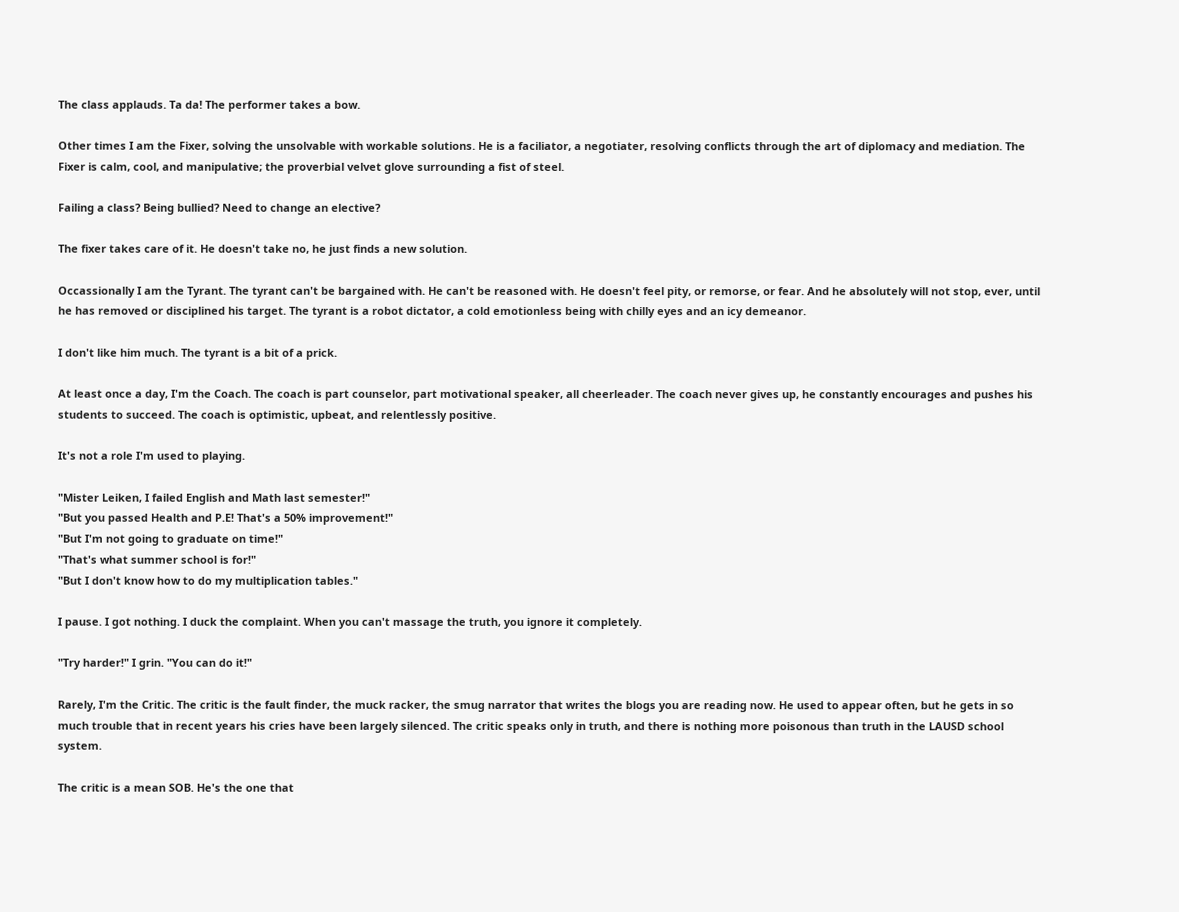The class applauds. Ta da! The performer takes a bow.

Other times I am the Fixer, solving the unsolvable with workable solutions. He is a faciliator, a negotiater, resolving conflicts through the art of diplomacy and mediation. The Fixer is calm, cool, and manipulative; the proverbial velvet glove surrounding a fist of steel.

Failing a class? Being bullied? Need to change an elective?

The fixer takes care of it. He doesn't take no, he just finds a new solution.

Occassionally I am the Tyrant. The tyrant can't be bargained with. He can't be reasoned with. He doesn't feel pity, or remorse, or fear. And he absolutely will not stop, ever, until he has removed or disciplined his target. The tyrant is a robot dictator, a cold emotionless being with chilly eyes and an icy demeanor.

I don't like him much. The tyrant is a bit of a prick.

At least once a day, I'm the Coach. The coach is part counselor, part motivational speaker, all cheerleader. The coach never gives up, he constantly encourages and pushes his students to succeed. The coach is optimistic, upbeat, and relentlessly positive.

It's not a role I'm used to playing.

"Mister Leiken, I failed English and Math last semester!"
"But you passed Health and P.E! That's a 50% improvement!"
"But I'm not going to graduate on time!"
"That's what summer school is for!"
"But I don't know how to do my multiplication tables."

I pause. I got nothing. I duck the complaint. When you can't massage the truth, you ignore it completely.

"Try harder!" I grin. "You can do it!"

Rarely, I'm the Critic. The critic is the fault finder, the muck racker, the smug narrator that writes the blogs you are reading now. He used to appear often, but he gets in so much trouble that in recent years his cries have been largely silenced. The critic speaks only in truth, and there is nothing more poisonous than truth in the LAUSD school system.

The critic is a mean SOB. He's the one that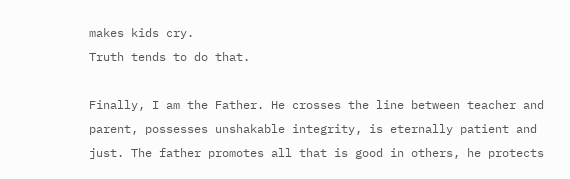makes kids cry.
Truth tends to do that.

Finally, I am the Father. He crosses the line between teacher and parent, possesses unshakable integrity, is eternally patient and just. The father promotes all that is good in others, he protects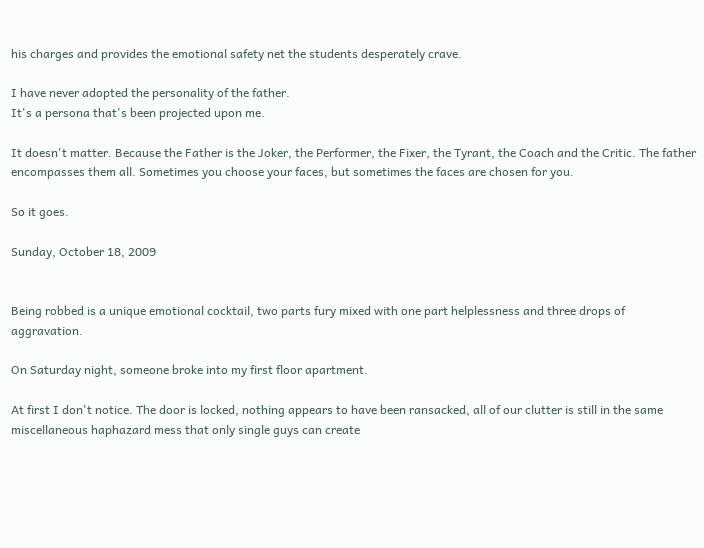his charges and provides the emotional safety net the students desperately crave.

I have never adopted the personality of the father.
It's a persona that's been projected upon me.

It doesn't matter. Because the Father is the Joker, the Performer, the Fixer, the Tyrant, the Coach and the Critic. The father encompasses them all. Sometimes you choose your faces, but sometimes the faces are chosen for you.

So it goes.

Sunday, October 18, 2009


Being robbed is a unique emotional cocktail, two parts fury mixed with one part helplessness and three drops of aggravation.

On Saturday night, someone broke into my first floor apartment.

At first I don't notice. The door is locked, nothing appears to have been ransacked, all of our clutter is still in the same miscellaneous haphazard mess that only single guys can create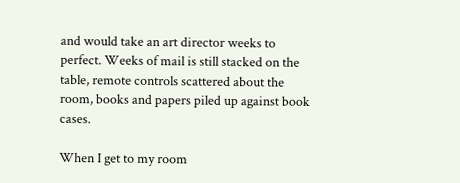and would take an art director weeks to perfect. Weeks of mail is still stacked on the table, remote controls scattered about the room, books and papers piled up against book cases.

When I get to my room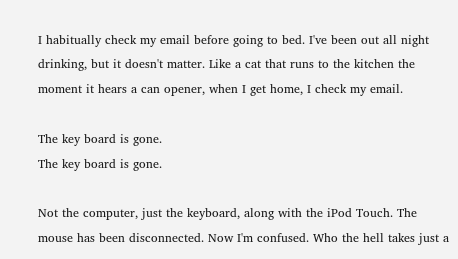I habitually check my email before going to bed. I've been out all night drinking, but it doesn't matter. Like a cat that runs to the kitchen the moment it hears a can opener, when I get home, I check my email.

The key board is gone.
The key board is gone.

Not the computer, just the keyboard, along with the iPod Touch. The mouse has been disconnected. Now I'm confused. Who the hell takes just a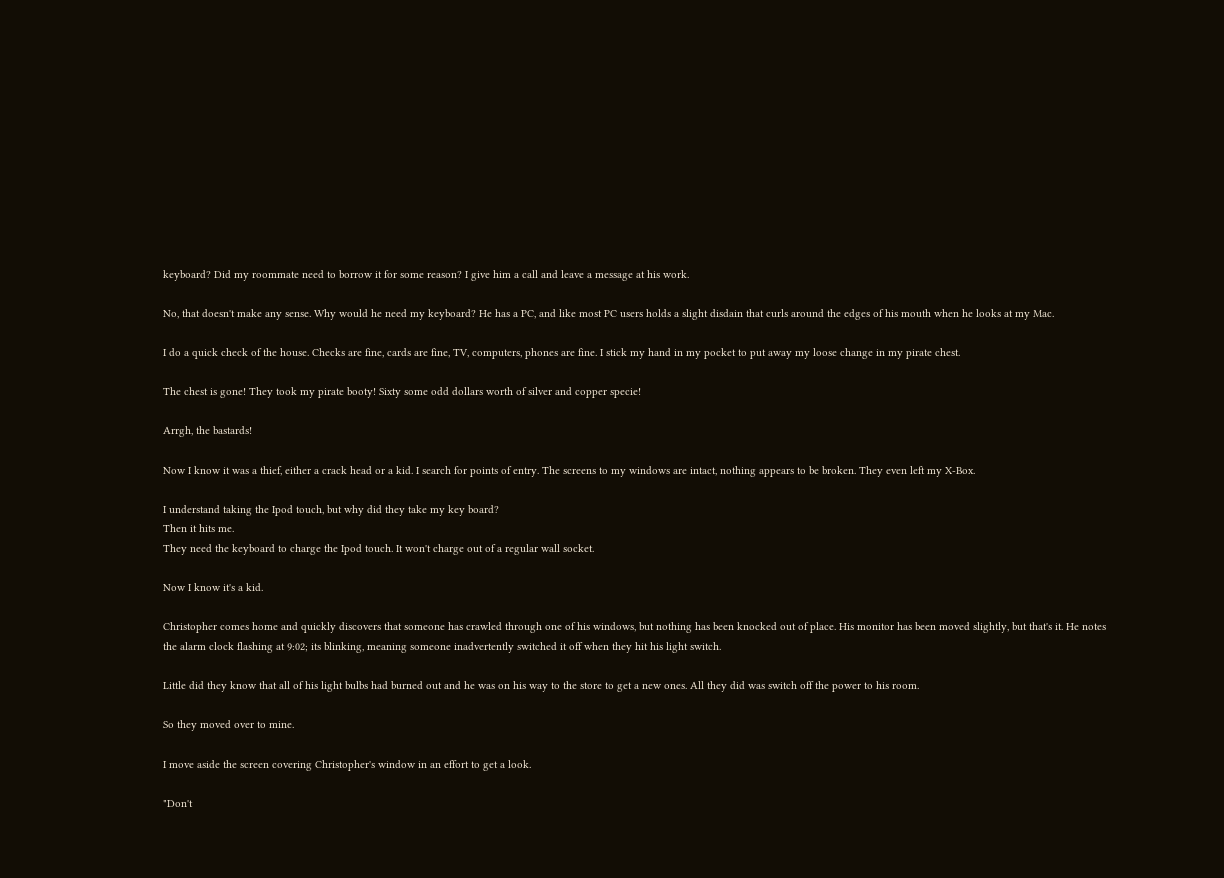keyboard? Did my roommate need to borrow it for some reason? I give him a call and leave a message at his work.

No, that doesn't make any sense. Why would he need my keyboard? He has a PC, and like most PC users holds a slight disdain that curls around the edges of his mouth when he looks at my Mac.

I do a quick check of the house. Checks are fine, cards are fine, TV, computers, phones are fine. I stick my hand in my pocket to put away my loose change in my pirate chest.

The chest is gone! They took my pirate booty! Sixty some odd dollars worth of silver and copper specie!

Arrgh, the bastards!

Now I know it was a thief, either a crack head or a kid. I search for points of entry. The screens to my windows are intact, nothing appears to be broken. They even left my X-Box.

I understand taking the Ipod touch, but why did they take my key board?
Then it hits me.
They need the keyboard to charge the Ipod touch. It won't charge out of a regular wall socket.

Now I know it's a kid.

Christopher comes home and quickly discovers that someone has crawled through one of his windows, but nothing has been knocked out of place. His monitor has been moved slightly, but that's it. He notes the alarm clock flashing at 9:02; its blinking, meaning someone inadvertently switched it off when they hit his light switch.

Little did they know that all of his light bulbs had burned out and he was on his way to the store to get a new ones. All they did was switch off the power to his room.

So they moved over to mine.

I move aside the screen covering Christopher's window in an effort to get a look.

"Don't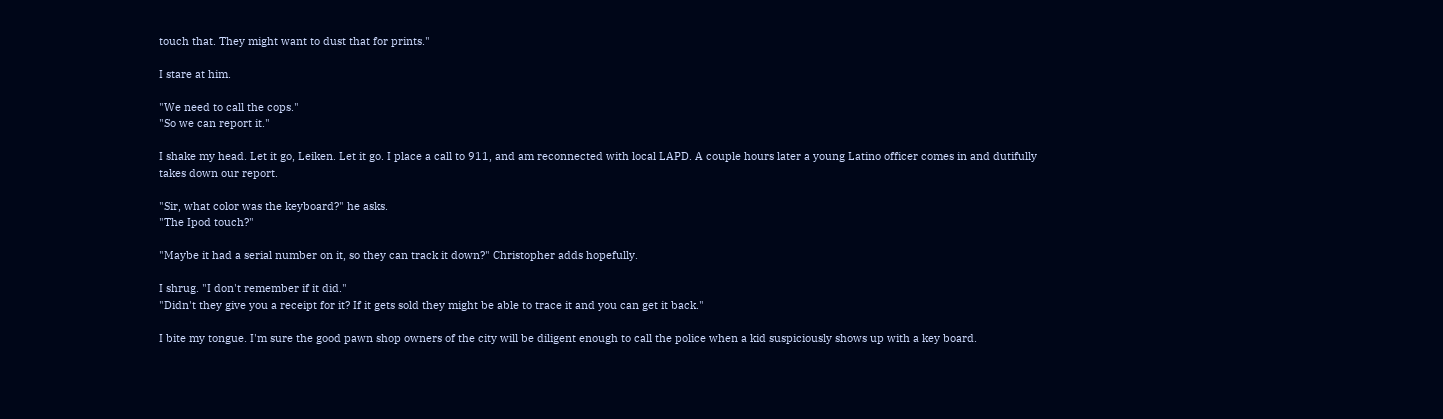touch that. They might want to dust that for prints."

I stare at him.

"We need to call the cops."
"So we can report it."

I shake my head. Let it go, Leiken. Let it go. I place a call to 911, and am reconnected with local LAPD. A couple hours later a young Latino officer comes in and dutifully takes down our report.

"Sir, what color was the keyboard?" he asks.
"The Ipod touch?"

"Maybe it had a serial number on it, so they can track it down?" Christopher adds hopefully.

I shrug. "I don't remember if it did."
"Didn't they give you a receipt for it? If it gets sold they might be able to trace it and you can get it back."

I bite my tongue. I'm sure the good pawn shop owners of the city will be diligent enough to call the police when a kid suspiciously shows up with a key board.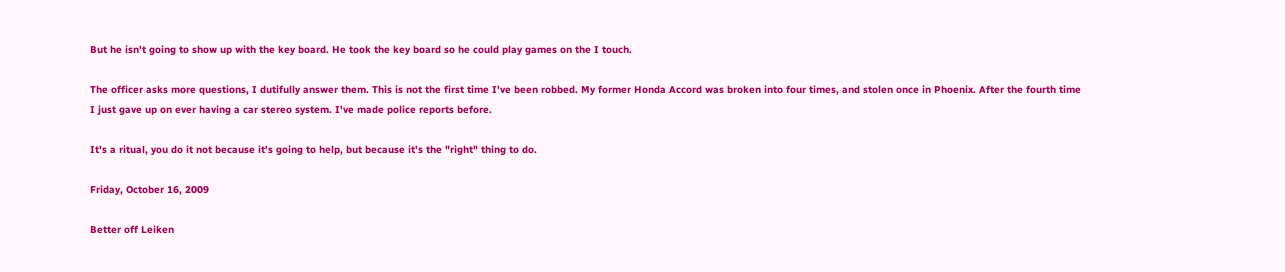But he isn't going to show up with the key board. He took the key board so he could play games on the I touch.

The officer asks more questions, I dutifully answer them. This is not the first time I've been robbed. My former Honda Accord was broken into four times, and stolen once in Phoenix. After the fourth time I just gave up on ever having a car stereo system. I've made police reports before.

It's a ritual, you do it not because it's going to help, but because it's the "right" thing to do.

Friday, October 16, 2009

Better off Leiken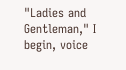"Ladies and Gentleman," I begin, voice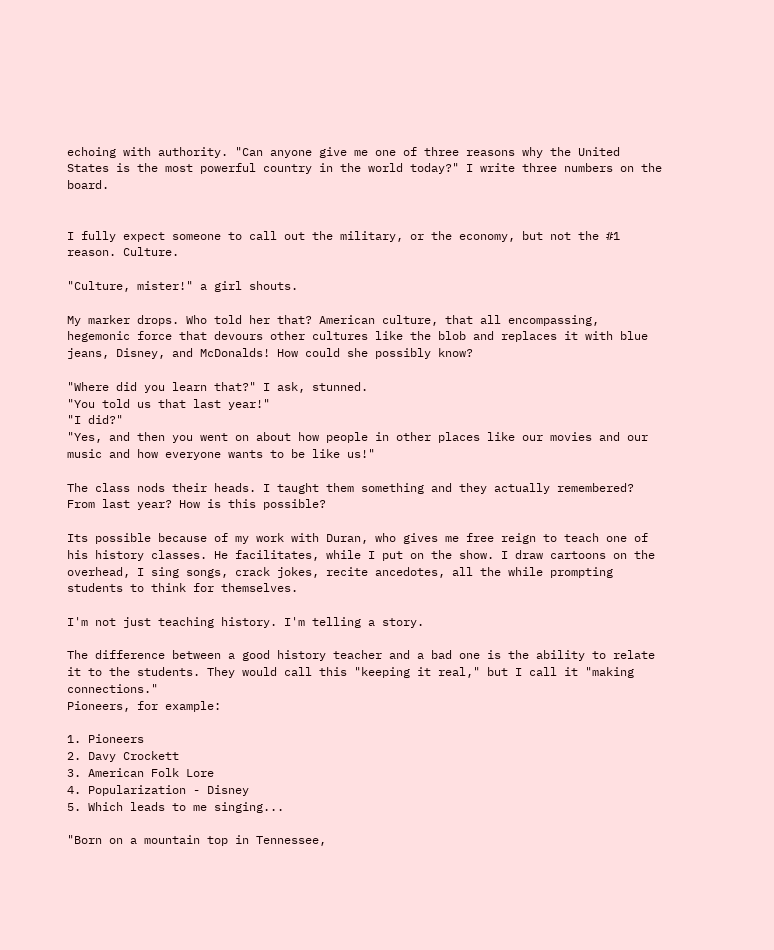echoing with authority. "Can anyone give me one of three reasons why the United States is the most powerful country in the world today?" I write three numbers on the board.


I fully expect someone to call out the military, or the economy, but not the #1 reason. Culture.

"Culture, mister!" a girl shouts.

My marker drops. Who told her that? American culture, that all encompassing, hegemonic force that devours other cultures like the blob and replaces it with blue jeans, Disney, and McDonalds! How could she possibly know?

"Where did you learn that?" I ask, stunned.
"You told us that last year!"
"I did?"
"Yes, and then you went on about how people in other places like our movies and our music and how everyone wants to be like us!"

The class nods their heads. I taught them something and they actually remembered? From last year? How is this possible?

Its possible because of my work with Duran, who gives me free reign to teach one of his history classes. He facilitates, while I put on the show. I draw cartoons on the overhead, I sing songs, crack jokes, recite ancedotes, all the while prompting students to think for themselves.

I'm not just teaching history. I'm telling a story.

The difference between a good history teacher and a bad one is the ability to relate it to the students. They would call this "keeping it real," but I call it "making connections."
Pioneers, for example:

1. Pioneers
2. Davy Crockett
3. American Folk Lore
4. Popularization - Disney
5. Which leads to me singing...

"Born on a mountain top in Tennessee,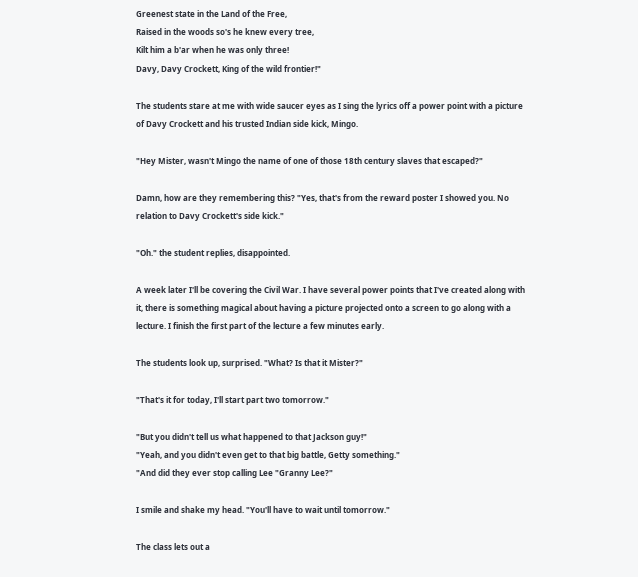Greenest state in the Land of the Free,
Raised in the woods so's he knew every tree,
Kilt him a b'ar when he was only three!
Davy, Davy Crockett, King of the wild frontier!"

The students stare at me with wide saucer eyes as I sing the lyrics off a power point with a picture of Davy Crockett and his trusted Indian side kick, Mingo.

"Hey Mister, wasn't Mingo the name of one of those 18th century slaves that escaped?"

Damn, how are they remembering this? "Yes, that's from the reward poster I showed you. No relation to Davy Crockett's side kick."

"Oh." the student replies, disappointed.

A week later I'll be covering the Civil War. I have several power points that I've created along with it, there is something magical about having a picture projected onto a screen to go along with a lecture. I finish the first part of the lecture a few minutes early.

The students look up, surprised. "What? Is that it Mister?"

"That's it for today, I'll start part two tomorrow."

"But you didn't tell us what happened to that Jackson guy!"
"Yeah, and you didn't even get to that big battle, Getty something."
"And did they ever stop calling Lee "Granny Lee?"

I smile and shake my head. "You'll have to wait until tomorrow."

The class lets out a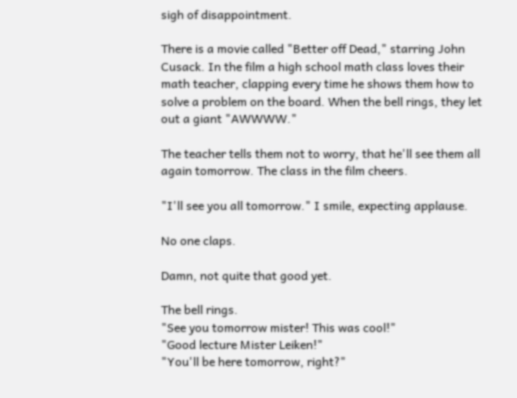sigh of disappointment.

There is a movie called "Better off Dead," starring John Cusack. In the film a high school math class loves their math teacher, clapping every time he shows them how to solve a problem on the board. When the bell rings, they let out a giant "AWWWW."

The teacher tells them not to worry, that he'll see them all again tomorrow. The class in the film cheers.

"I'll see you all tomorrow." I smile, expecting applause.

No one claps.

Damn, not quite that good yet.

The bell rings.
"See you tomorrow mister! This was cool!"
"Good lecture Mister Leiken!"
"You'll be here tomorrow, right?"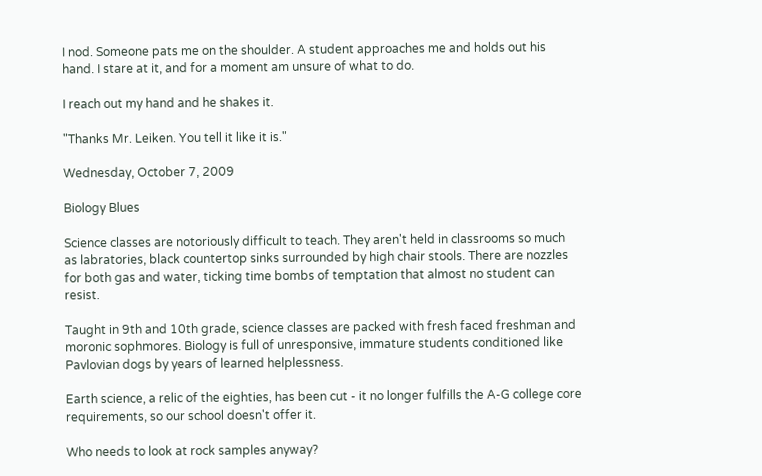I nod. Someone pats me on the shoulder. A student approaches me and holds out his hand. I stare at it, and for a moment am unsure of what to do.

I reach out my hand and he shakes it.

"Thanks Mr. Leiken. You tell it like it is."

Wednesday, October 7, 2009

Biology Blues

Science classes are notoriously difficult to teach. They aren't held in classrooms so much as labratories, black countertop sinks surrounded by high chair stools. There are nozzles for both gas and water, ticking time bombs of temptation that almost no student can resist.

Taught in 9th and 10th grade, science classes are packed with fresh faced freshman and moronic sophmores. Biology is full of unresponsive, immature students conditioned like Pavlovian dogs by years of learned helplessness.

Earth science, a relic of the eighties, has been cut - it no longer fulfills the A-G college core requirements, so our school doesn't offer it.

Who needs to look at rock samples anyway?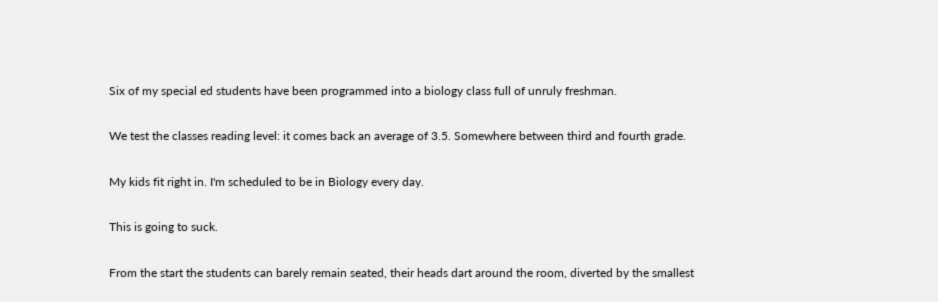Six of my special ed students have been programmed into a biology class full of unruly freshman.

We test the classes reading level: it comes back an average of 3.5. Somewhere between third and fourth grade.

My kids fit right in. I'm scheduled to be in Biology every day.

This is going to suck.

From the start the students can barely remain seated, their heads dart around the room, diverted by the smallest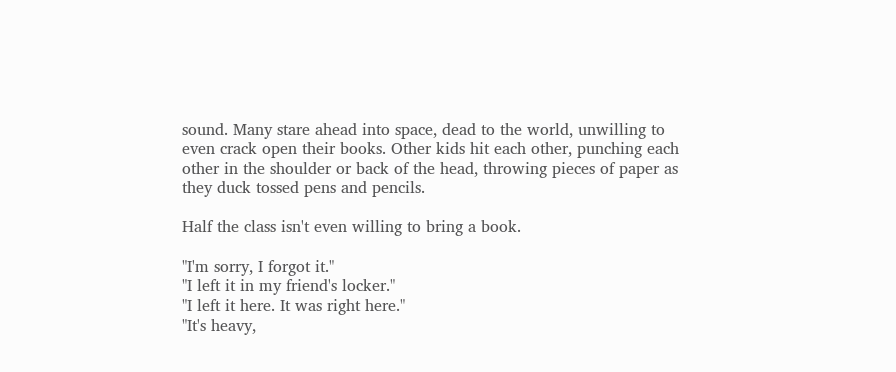sound. Many stare ahead into space, dead to the world, unwilling to even crack open their books. Other kids hit each other, punching each other in the shoulder or back of the head, throwing pieces of paper as they duck tossed pens and pencils.

Half the class isn't even willing to bring a book.

"I'm sorry, I forgot it."
"I left it in my friend's locker."
"I left it here. It was right here."
"It's heavy,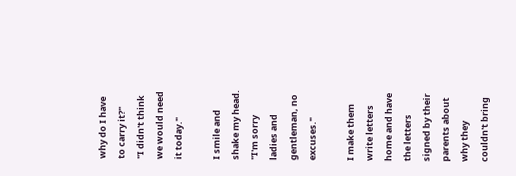why do I have to carry it?"
"I didn't think we would need it today."

I smile and shake my head. "I'm sorry ladies and gentleman, no excuses."

I make them write letters home and have the letters signed by their parents about why they couldn't bring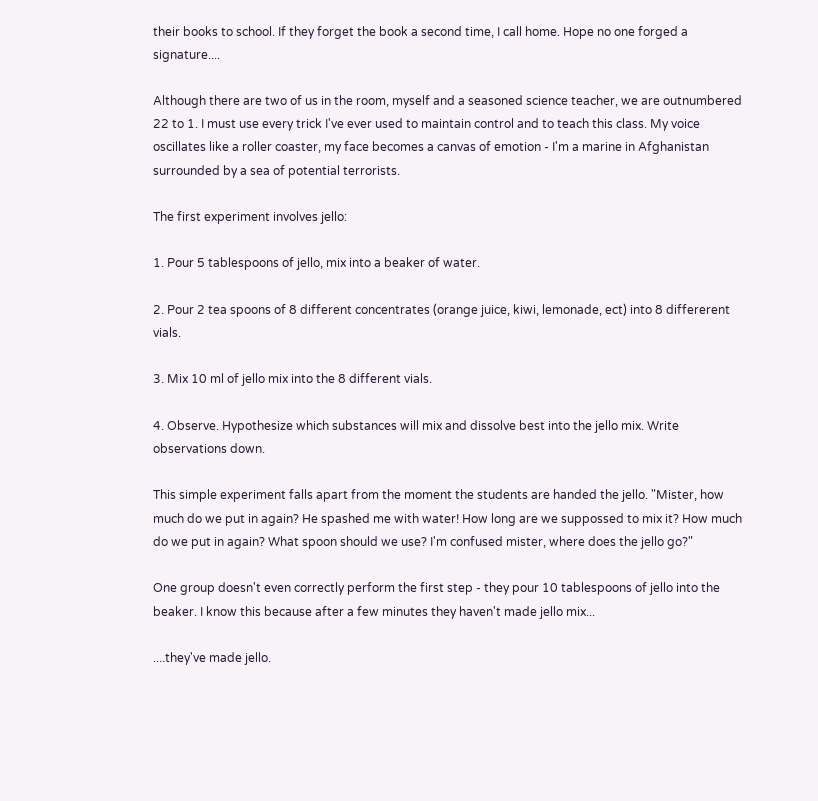their books to school. If they forget the book a second time, I call home. Hope no one forged a signature....

Although there are two of us in the room, myself and a seasoned science teacher, we are outnumbered 22 to 1. I must use every trick I've ever used to maintain control and to teach this class. My voice oscillates like a roller coaster, my face becomes a canvas of emotion - I'm a marine in Afghanistan surrounded by a sea of potential terrorists.

The first experiment involves jello:

1. Pour 5 tablespoons of jello, mix into a beaker of water.

2. Pour 2 tea spoons of 8 different concentrates (orange juice, kiwi, lemonade, ect) into 8 differerent vials.

3. Mix 10 ml of jello mix into the 8 different vials.

4. Observe. Hypothesize which substances will mix and dissolve best into the jello mix. Write observations down.

This simple experiment falls apart from the moment the students are handed the jello. "Mister, how much do we put in again? He spashed me with water! How long are we suppossed to mix it? How much do we put in again? What spoon should we use? I'm confused mister, where does the jello go?"

One group doesn't even correctly perform the first step - they pour 10 tablespoons of jello into the beaker. I know this because after a few minutes they haven't made jello mix...

....they've made jello.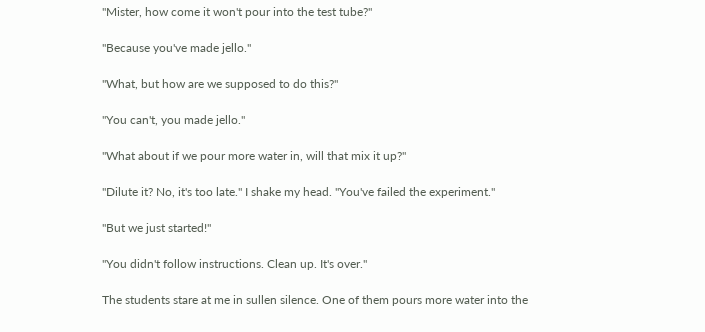"Mister, how come it won't pour into the test tube?"

"Because you've made jello."

"What, but how are we supposed to do this?"

"You can't, you made jello."

"What about if we pour more water in, will that mix it up?"

"Dilute it? No, it's too late." I shake my head. "You've failed the experiment."

"But we just started!"

"You didn't follow instructions. Clean up. It's over."

The students stare at me in sullen silence. One of them pours more water into the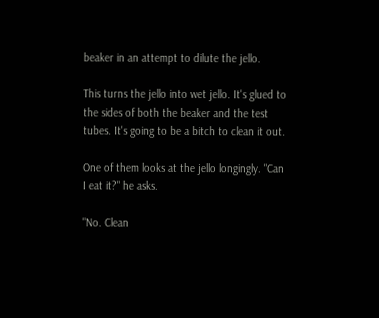beaker in an attempt to dilute the jello.

This turns the jello into wet jello. It's glued to the sides of both the beaker and the test tubes. It's going to be a bitch to clean it out.

One of them looks at the jello longingly. "Can I eat it?" he asks.

"No. Clean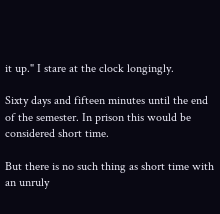it up." I stare at the clock longingly.

Sixty days and fifteen minutes until the end of the semester. In prison this would be considered short time.

But there is no such thing as short time with an unruly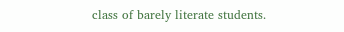class of barely literate students.